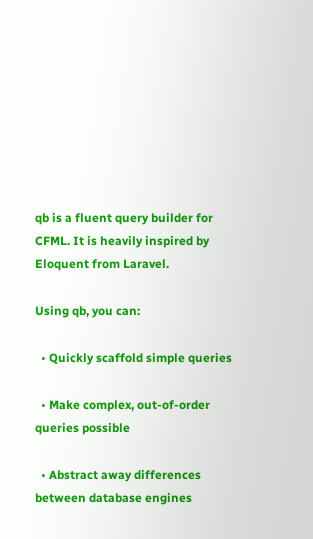qb is a fluent query builder for CFML. It is heavily inspired by Eloquent from Laravel.

Using qb, you can:

  • Quickly scaffold simple queries

  • Make complex, out-of-order queries possible

  • Abstract away differences between database engines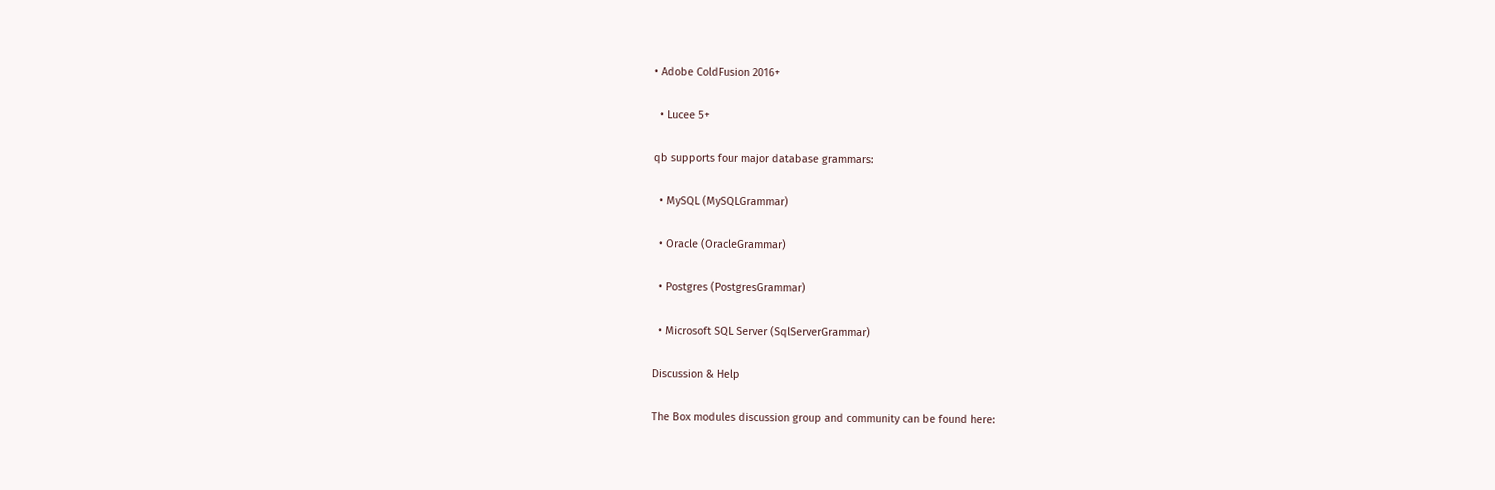• Adobe ColdFusion 2016+

  • Lucee 5+

qb supports four major database grammars:

  • MySQL (MySQLGrammar)

  • Oracle (OracleGrammar)

  • Postgres (PostgresGrammar)

  • Microsoft SQL Server (SqlServerGrammar)

Discussion & Help

The Box modules discussion group and community can be found here: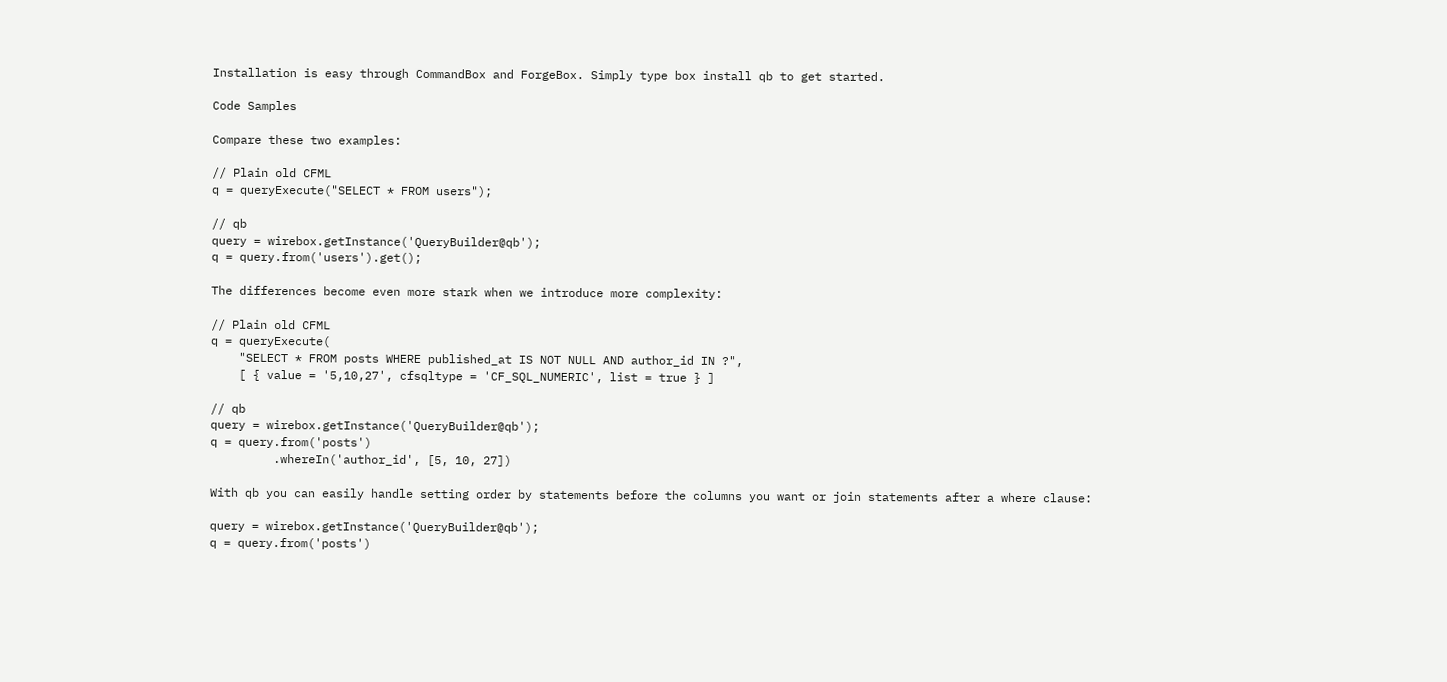Installation is easy through CommandBox and ForgeBox. Simply type box install qb to get started.

Code Samples

Compare these two examples:

// Plain old CFML
q = queryExecute("SELECT * FROM users");

// qb
query = wirebox.getInstance('QueryBuilder@qb');
q = query.from('users').get();

The differences become even more stark when we introduce more complexity:

// Plain old CFML
q = queryExecute(
    "SELECT * FROM posts WHERE published_at IS NOT NULL AND author_id IN ?",
    [ { value = '5,10,27', cfsqltype = 'CF_SQL_NUMERIC', list = true } ]

// qb
query = wirebox.getInstance('QueryBuilder@qb');
q = query.from('posts')
         .whereIn('author_id', [5, 10, 27])

With qb you can easily handle setting order by statements before the columns you want or join statements after a where clause:

query = wirebox.getInstance('QueryBuilder@qb');
q = query.from('posts')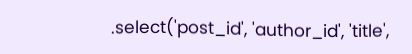.select('post_id', 'author_id', 'title',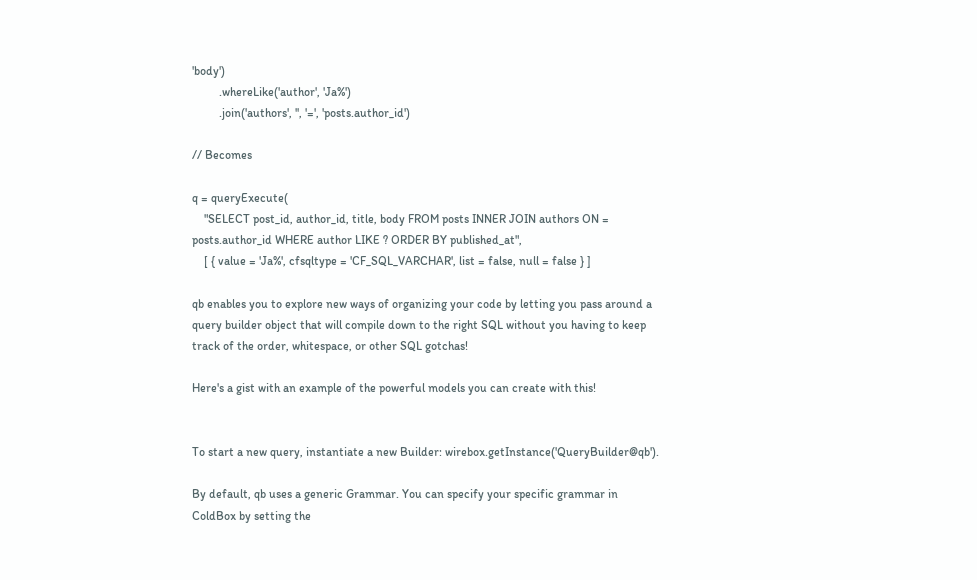'body')
         .whereLike('author', 'Ja%')
         .join('authors', '', '=', 'posts.author_id')

// Becomes

q = queryExecute(
    "SELECT post_id, author_id, title, body FROM posts INNER JOIN authors ON = posts.author_id WHERE author LIKE ? ORDER BY published_at",
    [ { value = 'Ja%', cfsqltype = 'CF_SQL_VARCHAR', list = false, null = false } ]

qb enables you to explore new ways of organizing your code by letting you pass around a query builder object that will compile down to the right SQL without you having to keep track of the order, whitespace, or other SQL gotchas!

Here's a gist with an example of the powerful models you can create with this!


To start a new query, instantiate a new Builder: wirebox.getInstance('QueryBuilder@qb').

By default, qb uses a generic Grammar. You can specify your specific grammar in ColdBox by setting the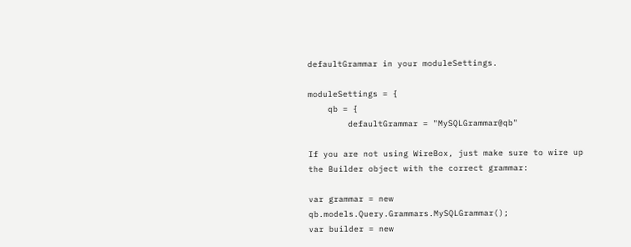defaultGrammar in your moduleSettings.

moduleSettings = {
    qb = {
        defaultGrammar = "MySQLGrammar@qb"

If you are not using WireBox, just make sure to wire up the Builder object with the correct grammar:

var grammar = new qb.models.Query.Grammars.MySQLGrammar();
var builder = new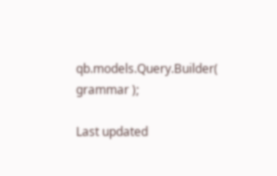qb.models.Query.Builder( grammar );

Last updated